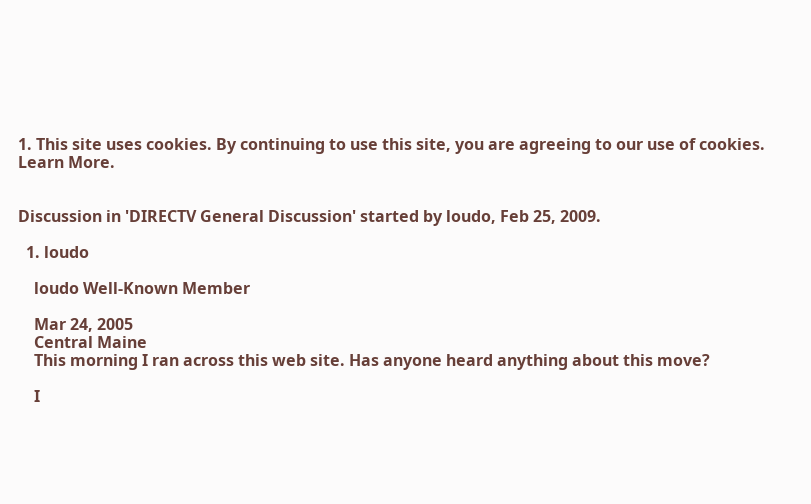1. This site uses cookies. By continuing to use this site, you are agreeing to our use of cookies. Learn More.


Discussion in 'DIRECTV General Discussion' started by loudo, Feb 25, 2009.

  1. loudo

    loudo Well-Known Member

    Mar 24, 2005
    Central Maine
    This morning I ran across this web site. Has anyone heard anything about this move?

    I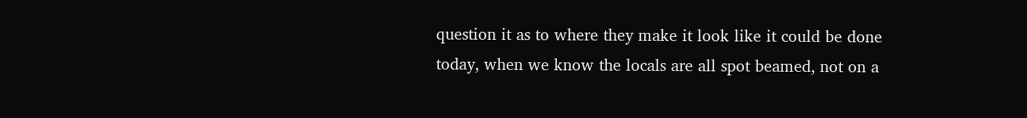question it as to where they make it look like it could be done today, when we know the locals are all spot beamed, not on a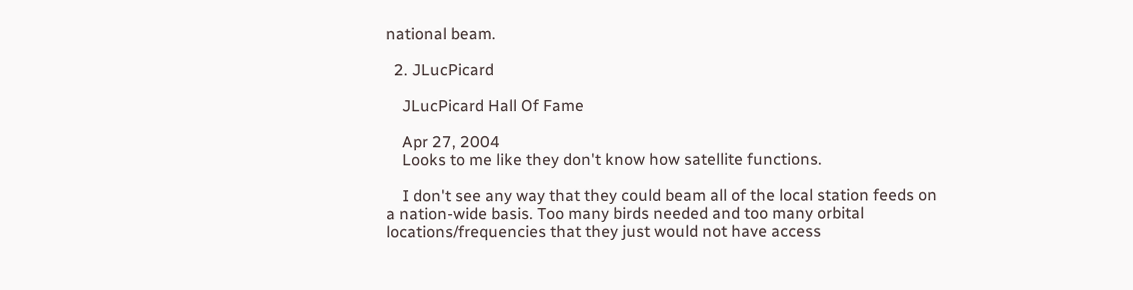national beam.

  2. JLucPicard

    JLucPicard Hall Of Fame

    Apr 27, 2004
    Looks to me like they don't know how satellite functions.

    I don't see any way that they could beam all of the local station feeds on a nation-wide basis. Too many birds needed and too many orbital locations/frequencies that they just would not have access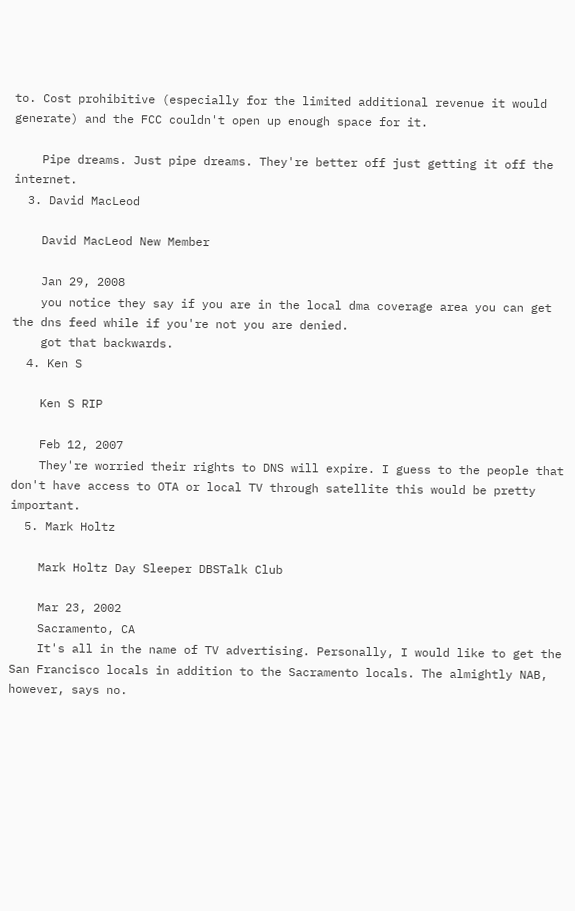to. Cost prohibitive (especially for the limited additional revenue it would generate) and the FCC couldn't open up enough space for it.

    Pipe dreams. Just pipe dreams. They're better off just getting it off the internet.
  3. David MacLeod

    David MacLeod New Member

    Jan 29, 2008
    you notice they say if you are in the local dma coverage area you can get the dns feed while if you're not you are denied.
    got that backwards.
  4. Ken S

    Ken S RIP

    Feb 12, 2007
    They're worried their rights to DNS will expire. I guess to the people that don't have access to OTA or local TV through satellite this would be pretty important.
  5. Mark Holtz

    Mark Holtz Day Sleeper DBSTalk Club

    Mar 23, 2002
    Sacramento, CA
    It's all in the name of TV advertising. Personally, I would like to get the San Francisco locals in addition to the Sacramento locals. The almightly NAB, however, says no.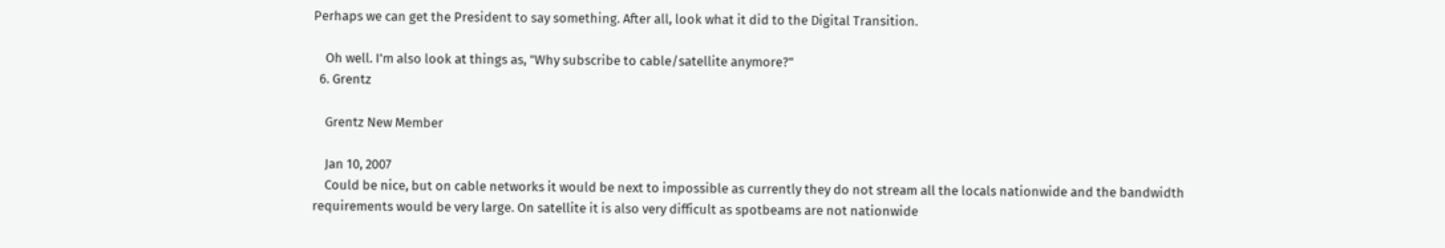Perhaps we can get the President to say something. After all, look what it did to the Digital Transition.

    Oh well. I'm also look at things as, "Why subscribe to cable/satellite anymore?"
  6. Grentz

    Grentz New Member

    Jan 10, 2007
    Could be nice, but on cable networks it would be next to impossible as currently they do not stream all the locals nationwide and the bandwidth requirements would be very large. On satellite it is also very difficult as spotbeams are not nationwide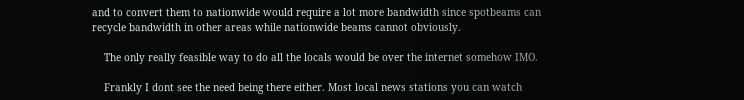and to convert them to nationwide would require a lot more bandwidth since spotbeams can recycle bandwidth in other areas while nationwide beams cannot obviously.

    The only really feasible way to do all the locals would be over the internet somehow IMO.

    Frankly I dont see the need being there either. Most local news stations you can watch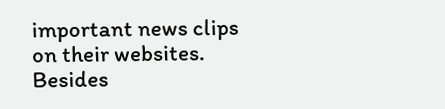important news clips on their websites. Besides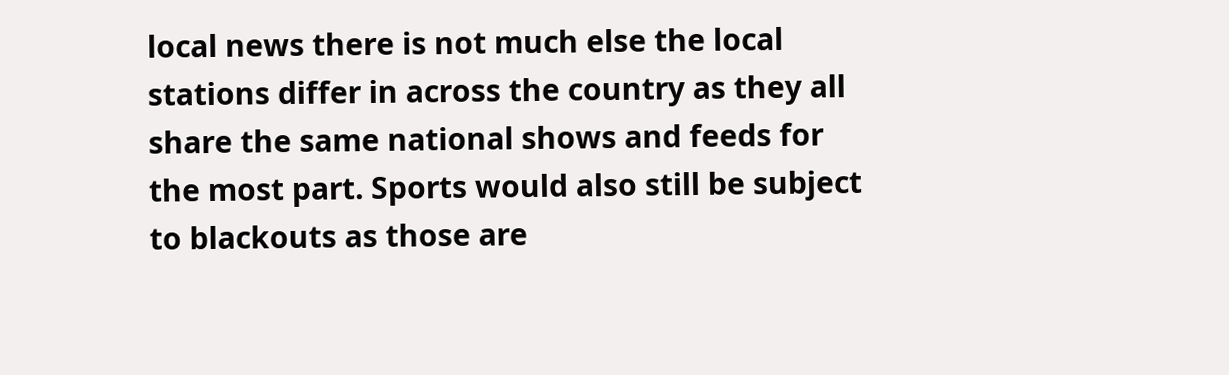local news there is not much else the local stations differ in across the country as they all share the same national shows and feeds for the most part. Sports would also still be subject to blackouts as those are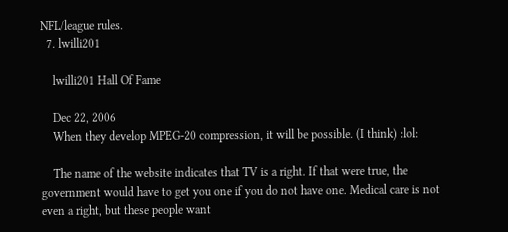NFL/league rules.
  7. lwilli201

    lwilli201 Hall Of Fame

    Dec 22, 2006
    When they develop MPEG-20 compression, it will be possible. (I think) :lol:

    The name of the website indicates that TV is a right. If that were true, the government would have to get you one if you do not have one. Medical care is not even a right, but these people want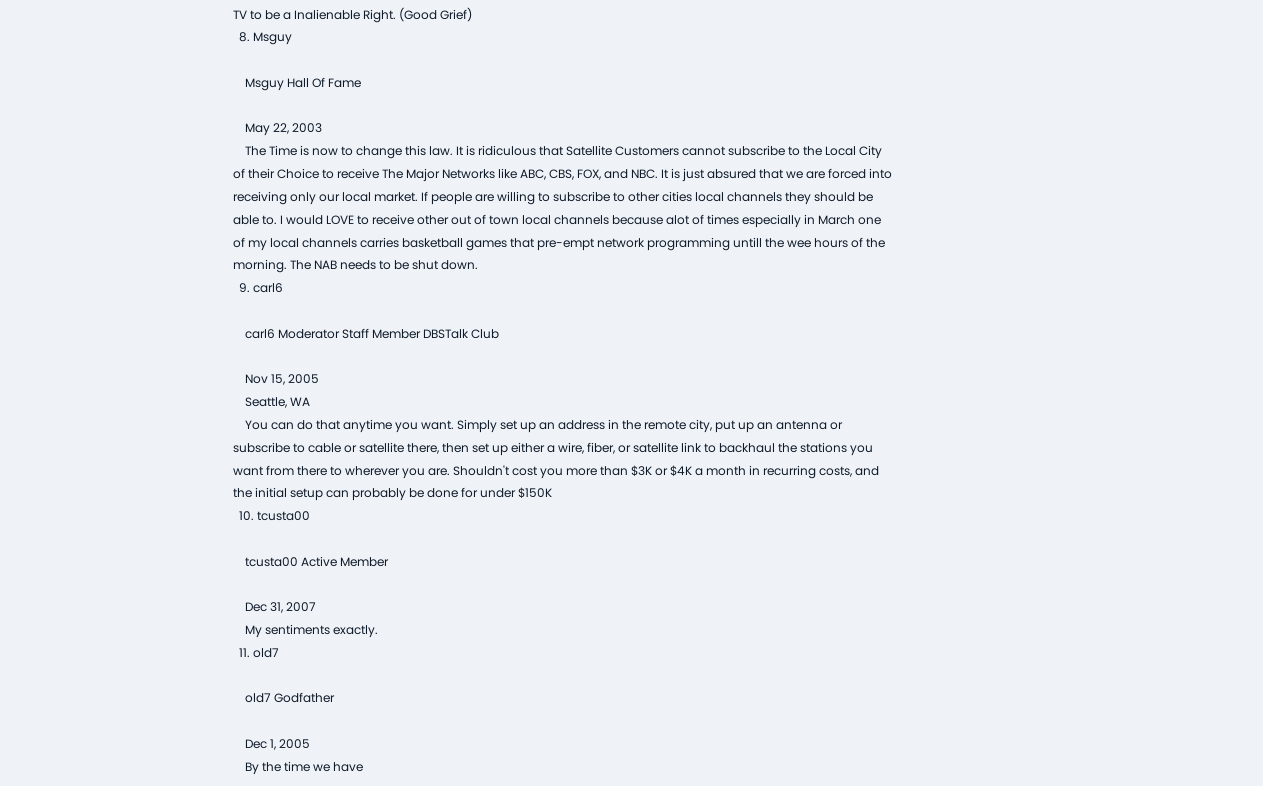TV to be a Inalienable Right. (Good Grief)
  8. Msguy

    Msguy Hall Of Fame

    May 22, 2003
    The Time is now to change this law. It is ridiculous that Satellite Customers cannot subscribe to the Local City of their Choice to receive The Major Networks like ABC, CBS, FOX, and NBC. It is just absured that we are forced into receiving only our local market. If people are willing to subscribe to other cities local channels they should be able to. I would LOVE to receive other out of town local channels because alot of times especially in March one of my local channels carries basketball games that pre-empt network programming untill the wee hours of the morning. The NAB needs to be shut down.
  9. carl6

    carl6 Moderator Staff Member DBSTalk Club

    Nov 15, 2005
    Seattle, WA
    You can do that anytime you want. Simply set up an address in the remote city, put up an antenna or subscribe to cable or satellite there, then set up either a wire, fiber, or satellite link to backhaul the stations you want from there to wherever you are. Shouldn't cost you more than $3K or $4K a month in recurring costs, and the initial setup can probably be done for under $150K
  10. tcusta00

    tcusta00 Active Member

    Dec 31, 2007
    My sentiments exactly.
  11. old7

    old7 Godfather

    Dec 1, 2005
    By the time we have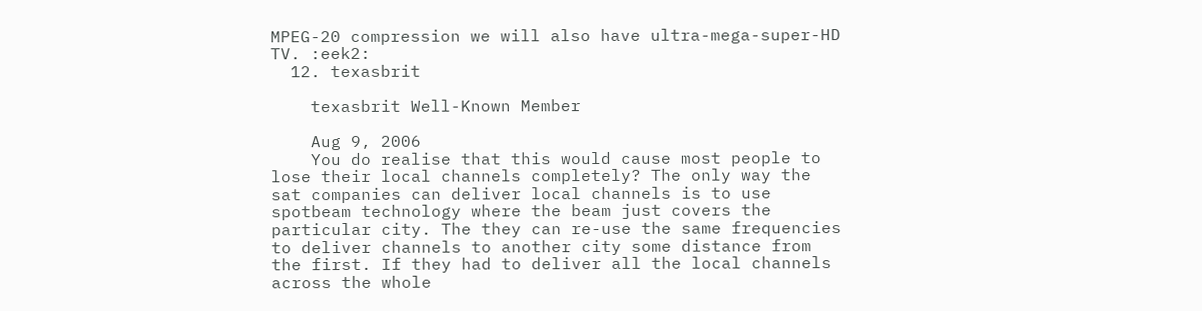MPEG-20 compression we will also have ultra-mega-super-HD TV. :eek2:
  12. texasbrit

    texasbrit Well-Known Member

    Aug 9, 2006
    You do realise that this would cause most people to lose their local channels completely? The only way the sat companies can deliver local channels is to use spotbeam technology where the beam just covers the particular city. The they can re-use the same frequencies to deliver channels to another city some distance from the first. If they had to deliver all the local channels across the whole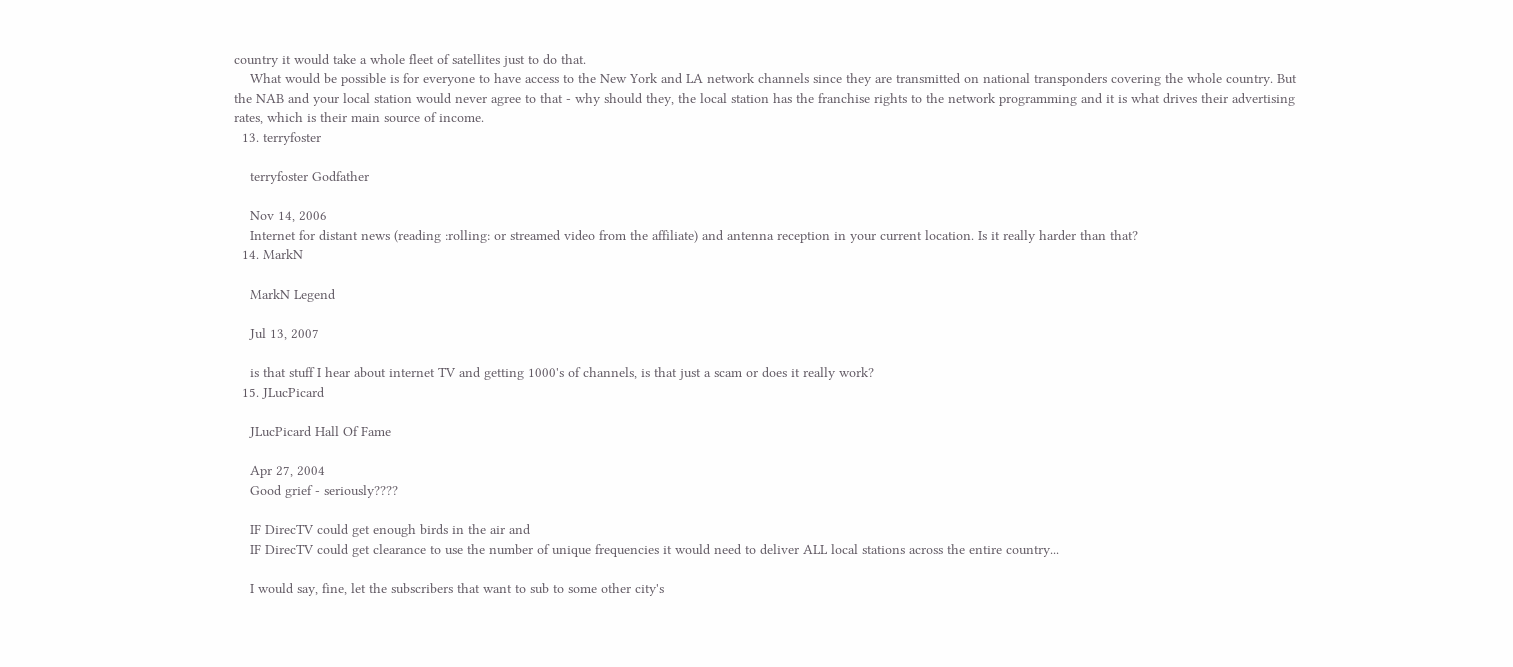country it would take a whole fleet of satellites just to do that.
    What would be possible is for everyone to have access to the New York and LA network channels since they are transmitted on national transponders covering the whole country. But the NAB and your local station would never agree to that - why should they, the local station has the franchise rights to the network programming and it is what drives their advertising rates, which is their main source of income.
  13. terryfoster

    terryfoster Godfather

    Nov 14, 2006
    Internet for distant news (reading :rolling: or streamed video from the affiliate) and antenna reception in your current location. Is it really harder than that?
  14. MarkN

    MarkN Legend

    Jul 13, 2007

    is that stuff I hear about internet TV and getting 1000's of channels, is that just a scam or does it really work?
  15. JLucPicard

    JLucPicard Hall Of Fame

    Apr 27, 2004
    Good grief - seriously????

    IF DirecTV could get enough birds in the air and
    IF DirecTV could get clearance to use the number of unique frequencies it would need to deliver ALL local stations across the entire country...

    I would say, fine, let the subscribers that want to sub to some other city's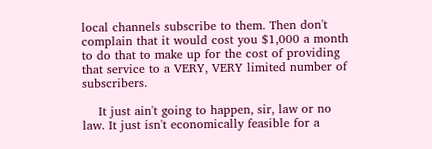local channels subscribe to them. Then don't complain that it would cost you $1,000 a month to do that to make up for the cost of providing that service to a VERY, VERY limited number of subscribers.

    It just ain't going to happen, sir, law or no law. It just isn't economically feasible for a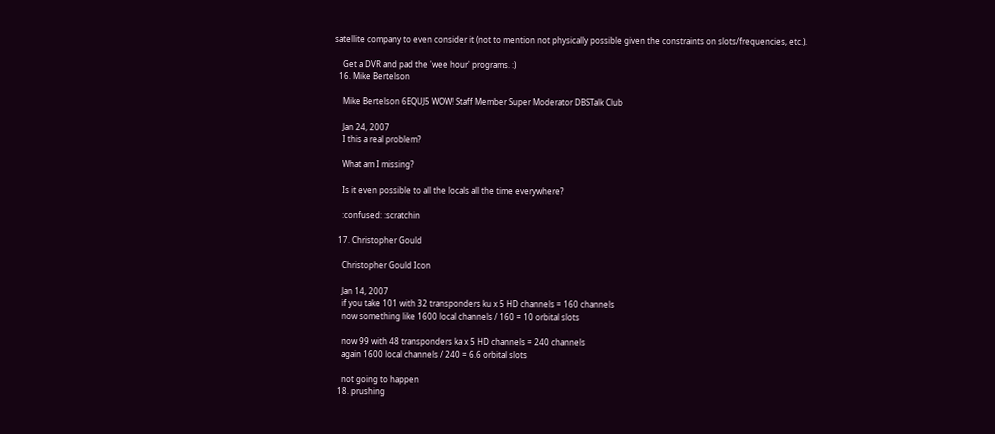satellite company to even consider it (not to mention not physically possible given the constraints on slots/frequencies, etc.).

    Get a DVR and pad the 'wee hour' programs. :)
  16. Mike Bertelson

    Mike Bertelson 6EQUJ5 WOW! Staff Member Super Moderator DBSTalk Club

    Jan 24, 2007
    I this a real problem?

    What am I missing?

    Is it even possible to all the locals all the time everywhere?

    :confused: :scratchin

  17. Christopher Gould

    Christopher Gould Icon

    Jan 14, 2007
    if you take 101 with 32 transponders ku x 5 HD channels = 160 channels
    now something like 1600 local channels / 160 = 10 orbital slots

    now 99 with 48 transponders ka x 5 HD channels = 240 channels
    again 1600 local channels / 240 = 6.6 orbital slots

    not going to happen
  18. prushing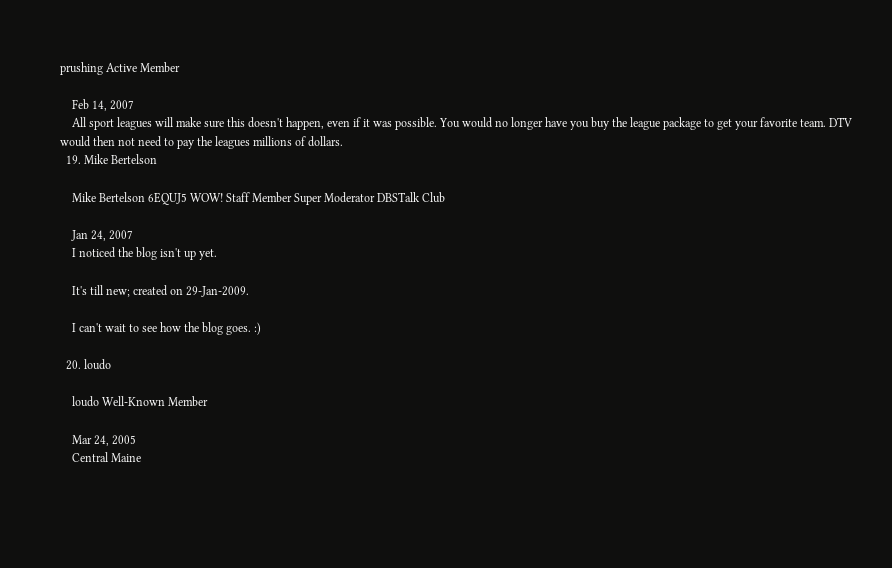prushing Active Member

    Feb 14, 2007
    All sport leagues will make sure this doesn't happen, even if it was possible. You would no longer have you buy the league package to get your favorite team. DTV would then not need to pay the leagues millions of dollars.
  19. Mike Bertelson

    Mike Bertelson 6EQUJ5 WOW! Staff Member Super Moderator DBSTalk Club

    Jan 24, 2007
    I noticed the blog isn't up yet.

    It's till new; created on 29-Jan-2009.

    I can't wait to see how the blog goes. :)

  20. loudo

    loudo Well-Known Member

    Mar 24, 2005
    Central Maine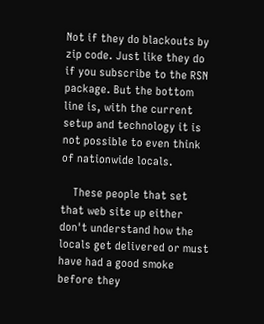Not if they do blackouts by zip code. Just like they do if you subscribe to the RSN package. But the bottom line is, with the current setup and technology it is not possible to even think of nationwide locals.

    These people that set that web site up either don't understand how the locals get delivered or must have had a good smoke before they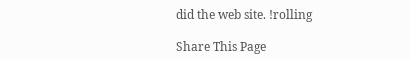did the web site. !rolling

Share This Page